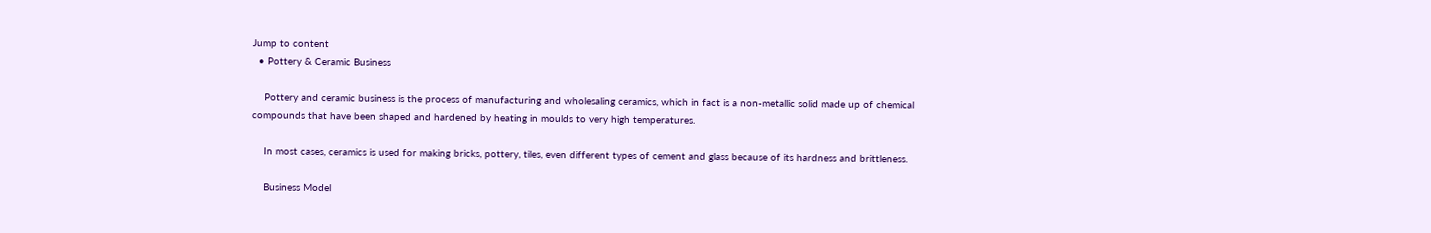Jump to content
  • Pottery & Ceramic Business

    Pottery and ceramic business is the process of manufacturing and wholesaling ceramics, which in fact is a non-metallic solid made up of chemical compounds that have been shaped and hardened by heating in moulds to very high temperatures.

    In most cases, ceramics is used for making bricks, pottery, tiles, even different types of cement and glass because of its hardness and brittleness.

    Business Model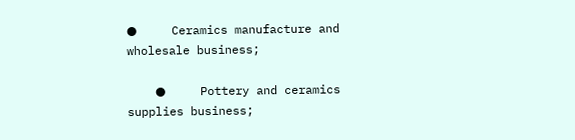●     Ceramics manufacture and wholesale business;

    ●     Pottery and ceramics supplies business;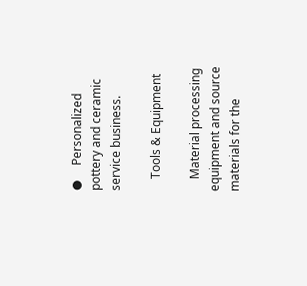●     Personalized pottery and ceramic service business.

    Tools & Equipment

    Material processing equipment and source materials for the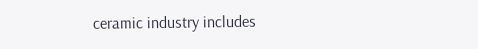ceramic industry includes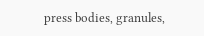press bodies, granules,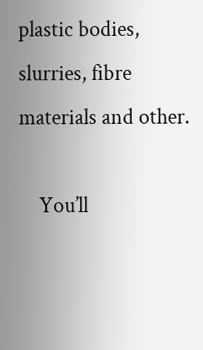plastic bodies, slurries, fibre materials and other.

    You’ll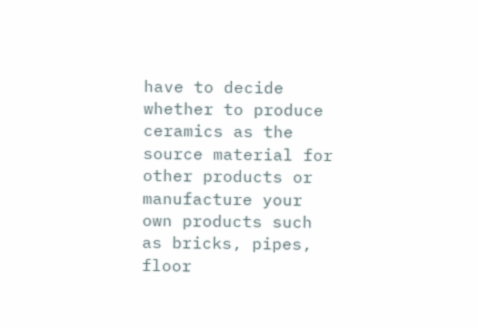have to decide whether to produce ceramics as the source material for other products or manufacture your own products such as bricks, pipes, floor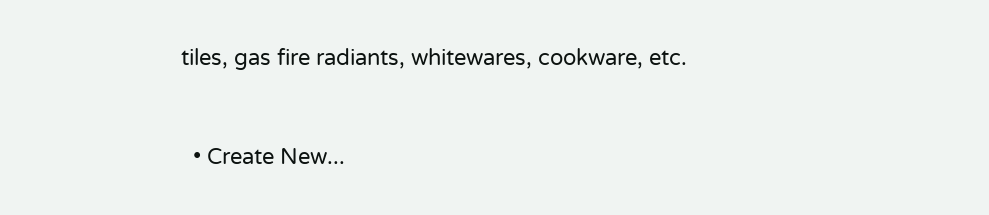tiles, gas fire radiants, whitewares, cookware, etc.


  • Create New...